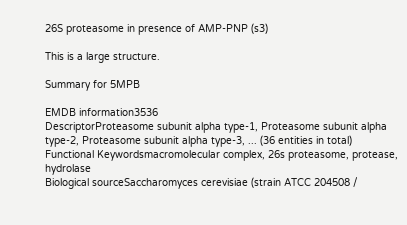26S proteasome in presence of AMP-PNP (s3)

This is a large structure.

Summary for 5MPB

EMDB information3536
DescriptorProteasome subunit alpha type-1, Proteasome subunit alpha type-2, Proteasome subunit alpha type-3, ... (36 entities in total)
Functional Keywordsmacromolecular complex, 26s proteasome, protease, hydrolase
Biological sourceSaccharomyces cerevisiae (strain ATCC 204508 /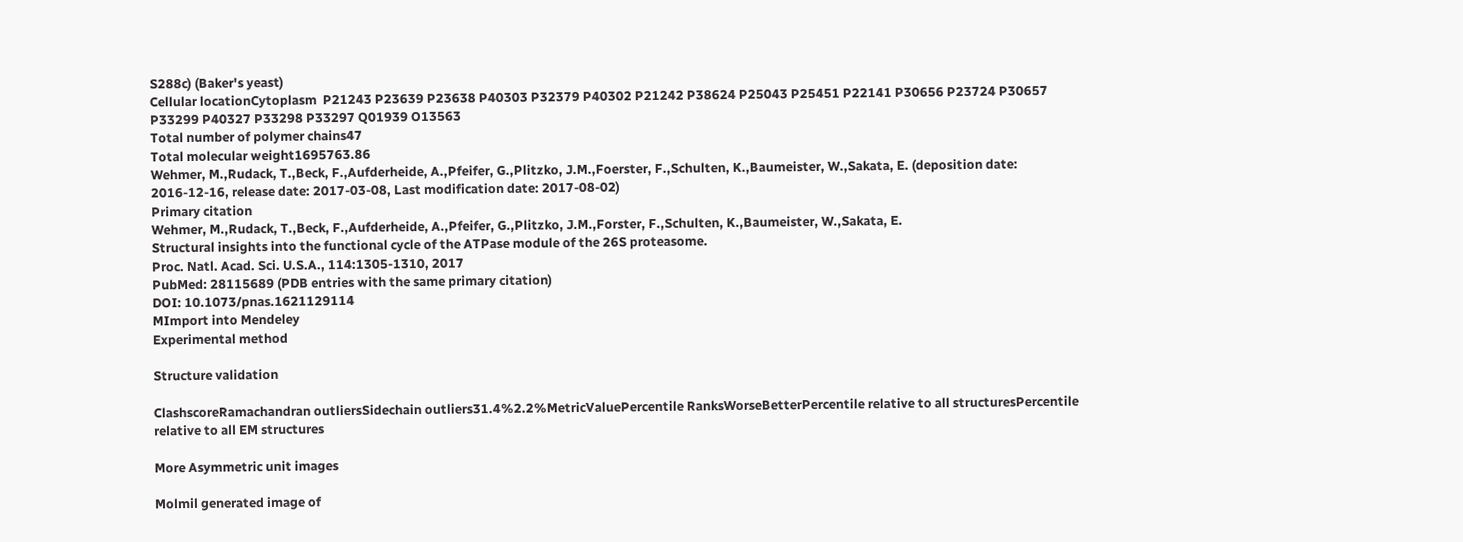S288c) (Baker's yeast)
Cellular locationCytoplasm  P21243 P23639 P23638 P40303 P32379 P40302 P21242 P38624 P25043 P25451 P22141 P30656 P23724 P30657 P33299 P40327 P33298 P33297 Q01939 O13563
Total number of polymer chains47
Total molecular weight1695763.86
Wehmer, M.,Rudack, T.,Beck, F.,Aufderheide, A.,Pfeifer, G.,Plitzko, J.M.,Foerster, F.,Schulten, K.,Baumeister, W.,Sakata, E. (deposition date: 2016-12-16, release date: 2017-03-08, Last modification date: 2017-08-02)
Primary citation
Wehmer, M.,Rudack, T.,Beck, F.,Aufderheide, A.,Pfeifer, G.,Plitzko, J.M.,Forster, F.,Schulten, K.,Baumeister, W.,Sakata, E.
Structural insights into the functional cycle of the ATPase module of the 26S proteasome.
Proc. Natl. Acad. Sci. U.S.A., 114:1305-1310, 2017
PubMed: 28115689 (PDB entries with the same primary citation)
DOI: 10.1073/pnas.1621129114
MImport into Mendeley
Experimental method

Structure validation

ClashscoreRamachandran outliersSidechain outliers31.4%2.2%MetricValuePercentile RanksWorseBetterPercentile relative to all structuresPercentile relative to all EM structures

More Asymmetric unit images

Molmil generated image of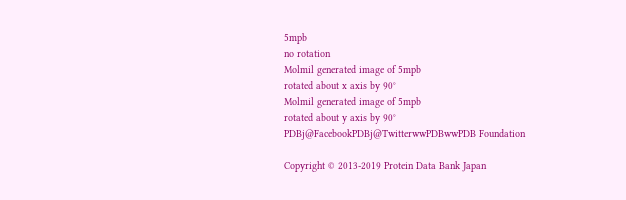5mpb
no rotation
Molmil generated image of 5mpb
rotated about x axis by 90°
Molmil generated image of 5mpb
rotated about y axis by 90°
PDBj@FacebookPDBj@TwitterwwPDBwwPDB Foundation

Copyright © 2013-2019 Protein Data Bank Japan